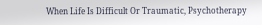When Life Is Difficult Or Traumatic, Psychotherapy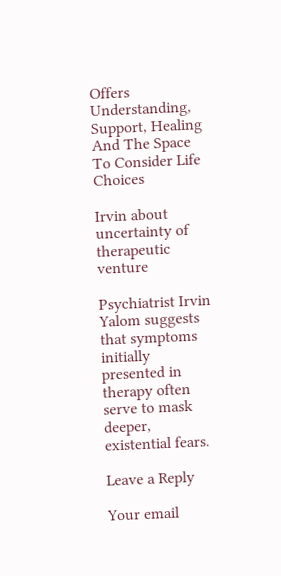Offers Understanding, Support, Healing And The Space To Consider Life Choices

Irvin about uncertainty of therapeutic venture

Psychiatrist Irvin Yalom suggests that symptoms initially presented in therapy often serve to mask deeper, existential fears.

Leave a Reply

Your email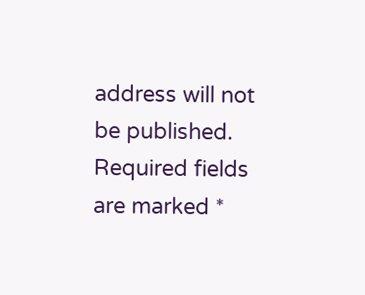address will not be published. Required fields are marked *